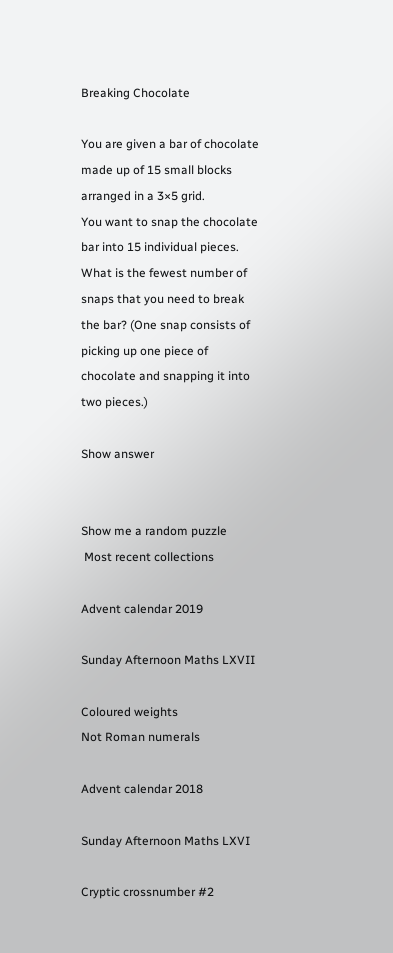Breaking Chocolate

You are given a bar of chocolate made up of 15 small blocks arranged in a 3×5 grid.
You want to snap the chocolate bar into 15 individual pieces. What is the fewest number of snaps that you need to break the bar? (One snap consists of picking up one piece of chocolate and snapping it into two pieces.)

Show answer


Show me a random puzzle
 Most recent collections

Advent calendar 2019

Sunday Afternoon Maths LXVII

Coloured weights
Not Roman numerals

Advent calendar 2018

Sunday Afternoon Maths LXVI

Cryptic crossnumber #2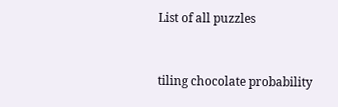List of all puzzles


tiling chocolate probability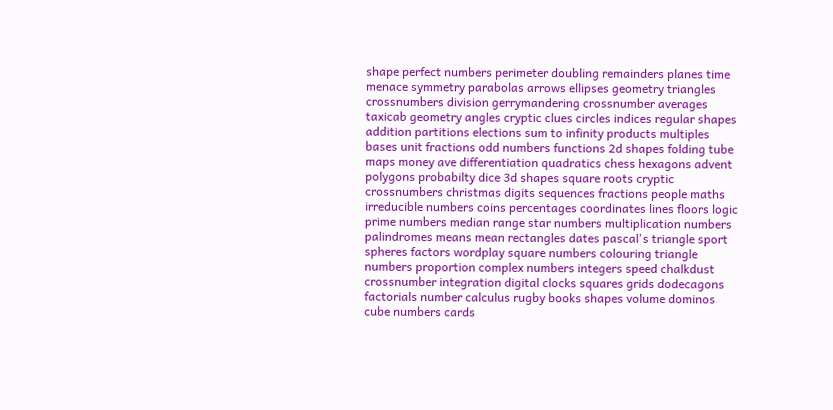shape perfect numbers perimeter doubling remainders planes time menace symmetry parabolas arrows ellipses geometry triangles crossnumbers division gerrymandering crossnumber averages taxicab geometry angles cryptic clues circles indices regular shapes addition partitions elections sum to infinity products multiples bases unit fractions odd numbers functions 2d shapes folding tube maps money ave differentiation quadratics chess hexagons advent polygons probabilty dice 3d shapes square roots cryptic crossnumbers christmas digits sequences fractions people maths irreducible numbers coins percentages coordinates lines floors logic prime numbers median range star numbers multiplication numbers palindromes means mean rectangles dates pascal's triangle sport spheres factors wordplay square numbers colouring triangle numbers proportion complex numbers integers speed chalkdust crossnumber integration digital clocks squares grids dodecagons factorials number calculus rugby books shapes volume dominos cube numbers cards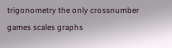trigonometry the only crossnumber games scales graphs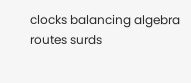clocks balancing algebra routes surds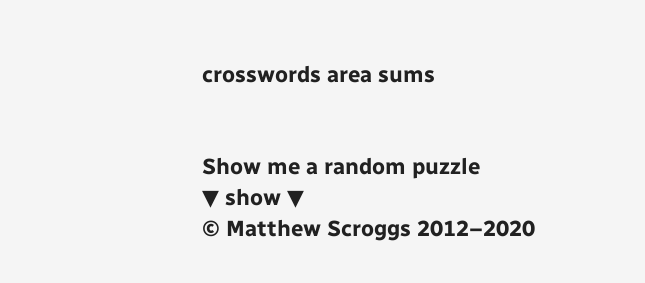crosswords area sums


Show me a random puzzle
▼ show ▼
© Matthew Scroggs 2012–2020